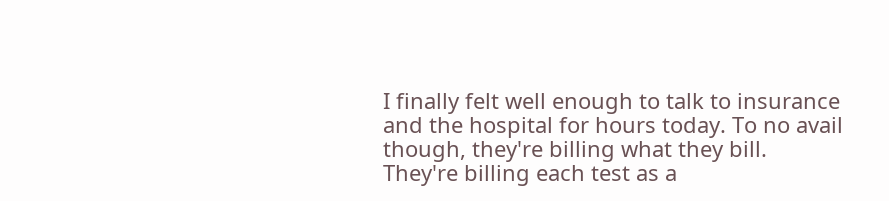I finally felt well enough to talk to insurance and the hospital for hours today. To no avail though, they're billing what they bill. They're billing each test as a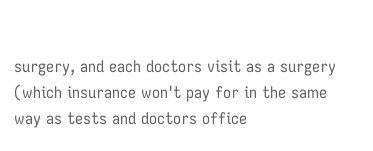surgery, and each doctors visit as a surgery (which insurance won't pay for in the same way as tests and doctors office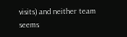visits) and neither team seems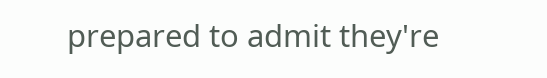prepared to admit they're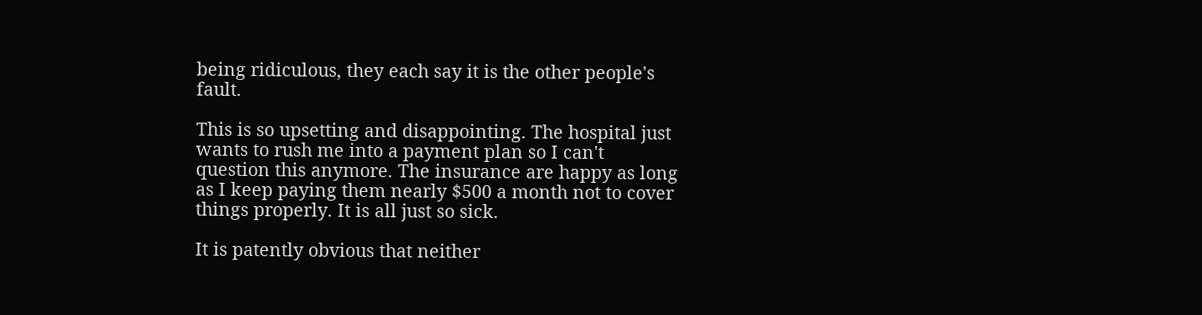being ridiculous, they each say it is the other people's fault.

This is so upsetting and disappointing. The hospital just wants to rush me into a payment plan so I can't question this anymore. The insurance are happy as long as I keep paying them nearly $500 a month not to cover things properly. It is all just so sick.

It is patently obvious that neither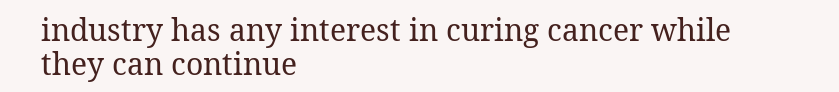industry has any interest in curing cancer while they can continue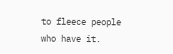to fleece people who have it.